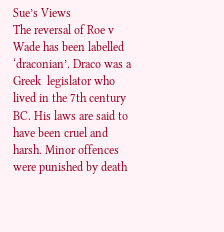Sue’s Views
The reversal of Roe v Wade has been labelled ‘draconian’. Draco was a Greek  legislator who lived in the 7th century BC. His laws are said to have been cruel and harsh. Minor offences were punished by death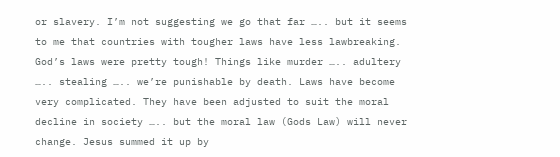or slavery. I’m not suggesting we go that far ….. but it seems to me that countries with tougher laws have less lawbreaking. God’s laws were pretty tough! Things like murder ….. adultery ….. stealing ….. we’re punishable by death. Laws have become very complicated. They have been adjusted to suit the moral decline in society ….. but the moral law (Gods Law) will never change. Jesus summed it up by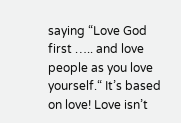saying “Love God first ….. and love people as you love yourself.“ It’s based on love! Love isn’t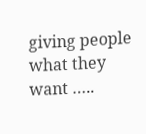giving people what they want …..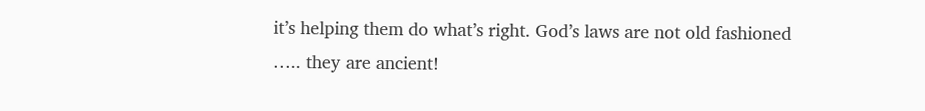it’s helping them do what’s right. God’s laws are not old fashioned ….. they are ancient!